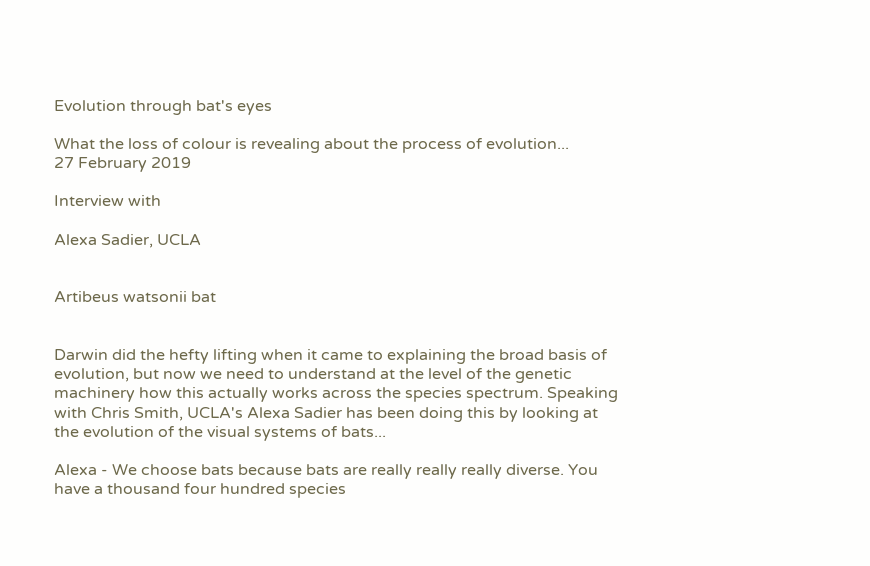Evolution through bat's eyes

What the loss of colour is revealing about the process of evolution...
27 February 2019

Interview with

Alexa Sadier, UCLA


Artibeus watsonii bat


Darwin did the hefty lifting when it came to explaining the broad basis of evolution, but now we need to understand at the level of the genetic machinery how this actually works across the species spectrum. Speaking with Chris Smith, UCLA's Alexa Sadier has been doing this by looking at the evolution of the visual systems of bats...

Alexa - We choose bats because bats are really really really diverse. You have a thousand four hundred species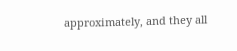approximately, and they all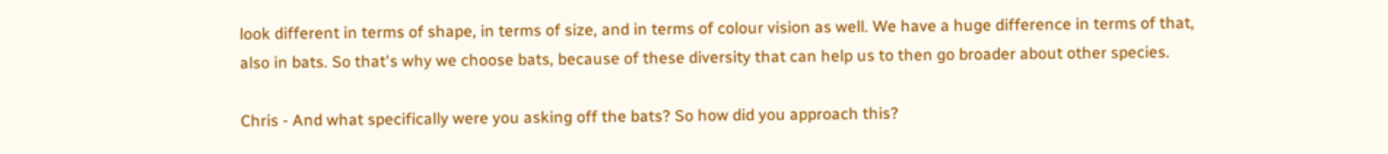look different in terms of shape, in terms of size, and in terms of colour vision as well. We have a huge difference in terms of that, also in bats. So that's why we choose bats, because of these diversity that can help us to then go broader about other species.

Chris - And what specifically were you asking off the bats? So how did you approach this?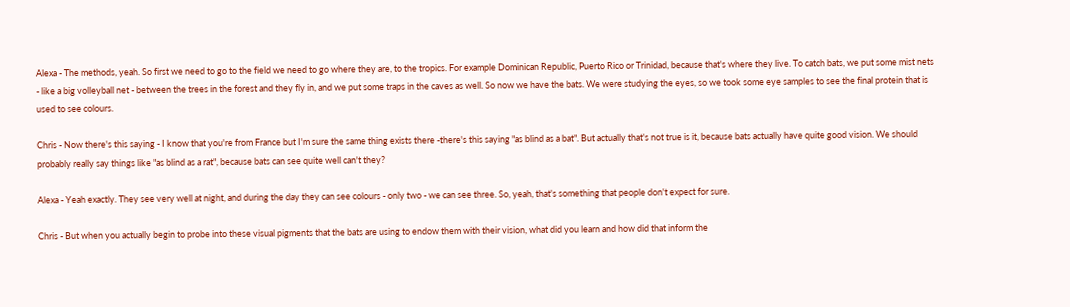Alexa - The methods, yeah. So first we need to go to the field we need to go where they are, to the tropics. For example Dominican Republic, Puerto Rico or Trinidad, because that's where they live. To catch bats, we put some mist nets - like a big volleyball net - between the trees in the forest and they fly in, and we put some traps in the caves as well. So now we have the bats. We were studying the eyes, so we took some eye samples to see the final protein that is used to see colours.

Chris - Now there's this saying - I know that you're from France but I'm sure the same thing exists there -there's this saying "as blind as a bat". But actually that's not true is it, because bats actually have quite good vision. We should probably really say things like "as blind as a rat", because bats can see quite well can't they?

Alexa - Yeah exactly. They see very well at night, and during the day they can see colours - only two - we can see three. So, yeah, that's something that people don't expect for sure.

Chris - But when you actually begin to probe into these visual pigments that the bats are using to endow them with their vision, what did you learn and how did that inform the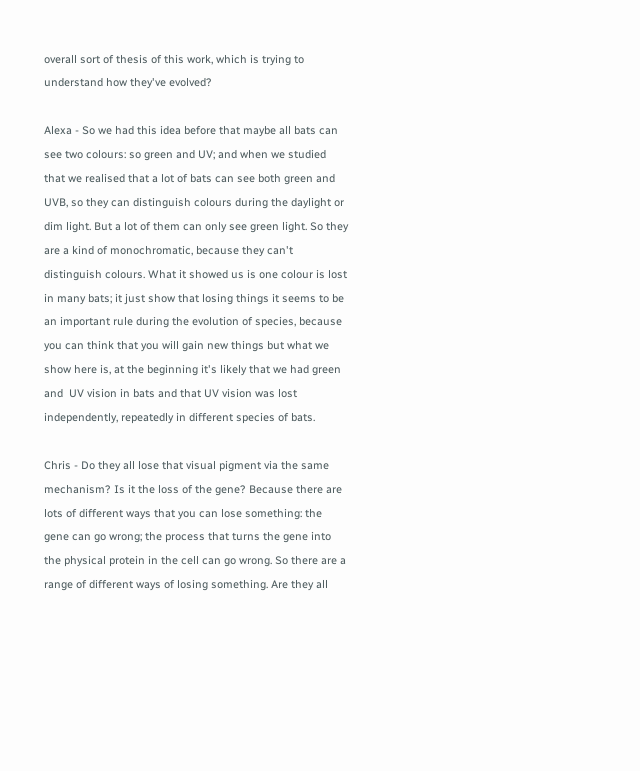overall sort of thesis of this work, which is trying to understand how they've evolved?

Alexa - So we had this idea before that maybe all bats can see two colours: so green and UV; and when we studied that we realised that a lot of bats can see both green and UVB, so they can distinguish colours during the daylight or dim light. But a lot of them can only see green light. So they are a kind of monochromatic, because they can't distinguish colours. What it showed us is one colour is lost in many bats; it just show that losing things it seems to be an important rule during the evolution of species, because you can think that you will gain new things but what we show here is, at the beginning it's likely that we had green and  UV vision in bats and that UV vision was lost independently, repeatedly in different species of bats.

Chris - Do they all lose that visual pigment via the same mechanism? Is it the loss of the gene? Because there are lots of different ways that you can lose something: the gene can go wrong; the process that turns the gene into the physical protein in the cell can go wrong. So there are a range of different ways of losing something. Are they all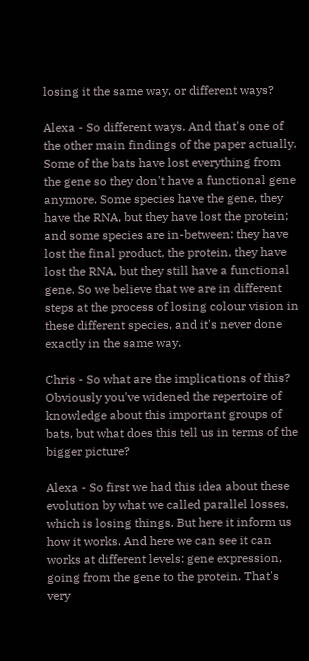losing it the same way, or different ways?

Alexa - So different ways. And that's one of the other main findings of the paper actually. Some of the bats have lost everything from the gene so they don't have a functional gene anymore. Some species have the gene, they have the RNA, but they have lost the protein; and some species are in-between: they have lost the final product, the protein, they have lost the RNA, but they still have a functional gene. So we believe that we are in different steps at the process of losing colour vision in these different species, and it's never done exactly in the same way.

Chris - So what are the implications of this? Obviously you've widened the repertoire of knowledge about this important groups of bats, but what does this tell us in terms of the bigger picture?

Alexa - So first we had this idea about these evolution by what we called parallel losses, which is losing things. But here it inform us how it works. And here we can see it can works at different levels: gene expression, going from the gene to the protein. That's very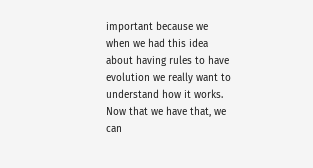important because we when we had this idea about having rules to have evolution we really want to understand how it works. Now that we have that, we can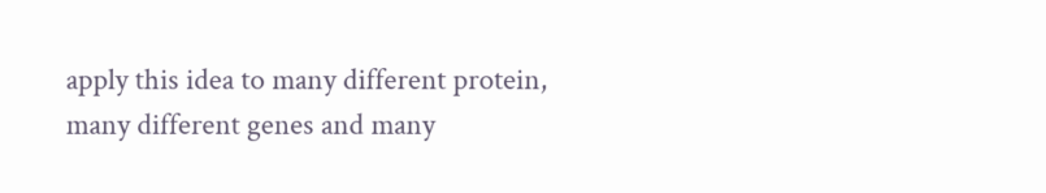apply this idea to many different protein, many different genes and many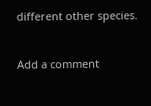different other species.


Add a comment